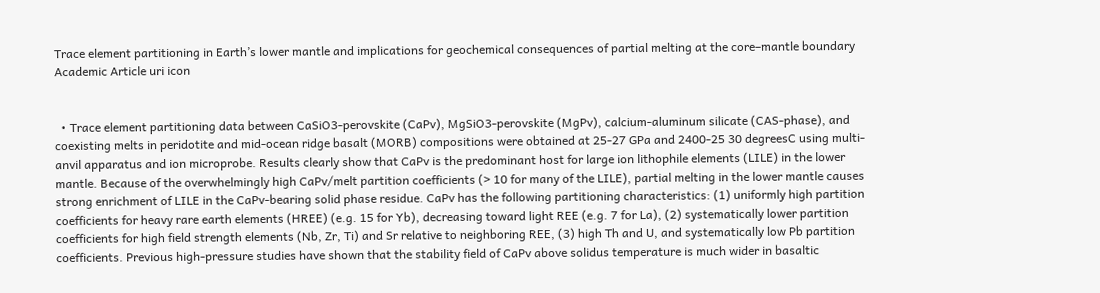Trace element partitioning in Earth’s lower mantle and implications for geochemical consequences of partial melting at the core–mantle boundary Academic Article uri icon


  • Trace element partitioning data between CaSiO3-perovskite (CaPv), MgSiO3-perovskite (MgPv), calcium-aluminum silicate (CAS-phase), and coexisting melts in peridotite and mid-ocean ridge basalt (MORB) compositions were obtained at 25-27 GPa and 2400-25 30 degreesC using multi-anvil apparatus and ion microprobe. Results clearly show that CaPv is the predominant host for large ion lithophile elements (LILE) in the lower mantle. Because of the overwhelmingly high CaPv/melt partition coefficients (> 10 for many of the LILE), partial melting in the lower mantle causes strong enrichment of LILE in the CaPv-bearing solid phase residue. CaPv has the following partitioning characteristics: (1) uniformly high partition coefficients for heavy rare earth elements (HREE) (e.g. 15 for Yb), decreasing toward light REE (e.g. 7 for La), (2) systematically lower partition coefficients for high field strength elements (Nb, Zr, Ti) and Sr relative to neighboring REE, (3) high Th and U, and systematically low Pb partition coefficients. Previous high-pressure studies have shown that the stability field of CaPv above solidus temperature is much wider in basaltic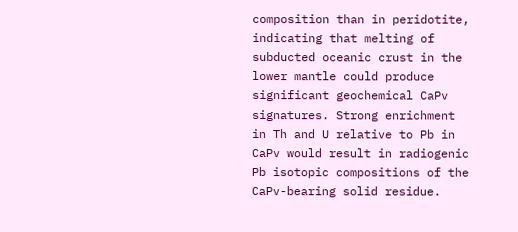composition than in peridotite, indicating that melting of subducted oceanic crust in the lower mantle could produce significant geochemical CaPv signatures. Strong enrichment in Th and U relative to Pb in CaPv would result in radiogenic Pb isotopic compositions of the CaPv-bearing solid residue.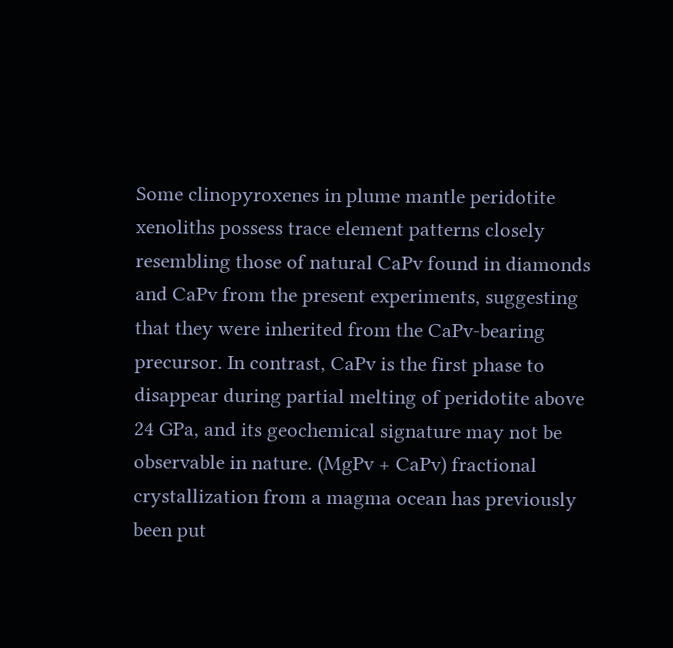Some clinopyroxenes in plume mantle peridotite xenoliths possess trace element patterns closely resembling those of natural CaPv found in diamonds and CaPv from the present experiments, suggesting that they were inherited from the CaPv-bearing precursor. In contrast, CaPv is the first phase to disappear during partial melting of peridotite above 24 GPa, and its geochemical signature may not be observable in nature. (MgPv + CaPv) fractional crystallization from a magma ocean has previously been put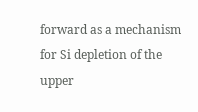forward as a mechanism for Si depletion of the upper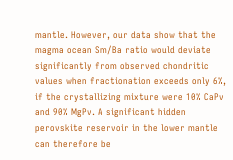mantle. However, our data show that the magma ocean Sm/Ba ratio would deviate significantly from observed chondritic values when fractionation exceeds only 6%, if the crystallizing mixture were 10% CaPv and 90% MgPv. A significant hidden perovskite reservoir in the lower mantle can therefore be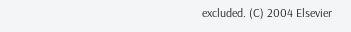excluded. (C) 2004 Elsevier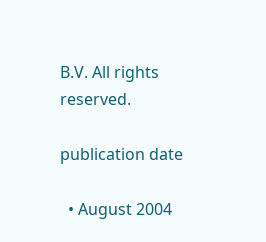B.V. All rights reserved.

publication date

  • August 2004